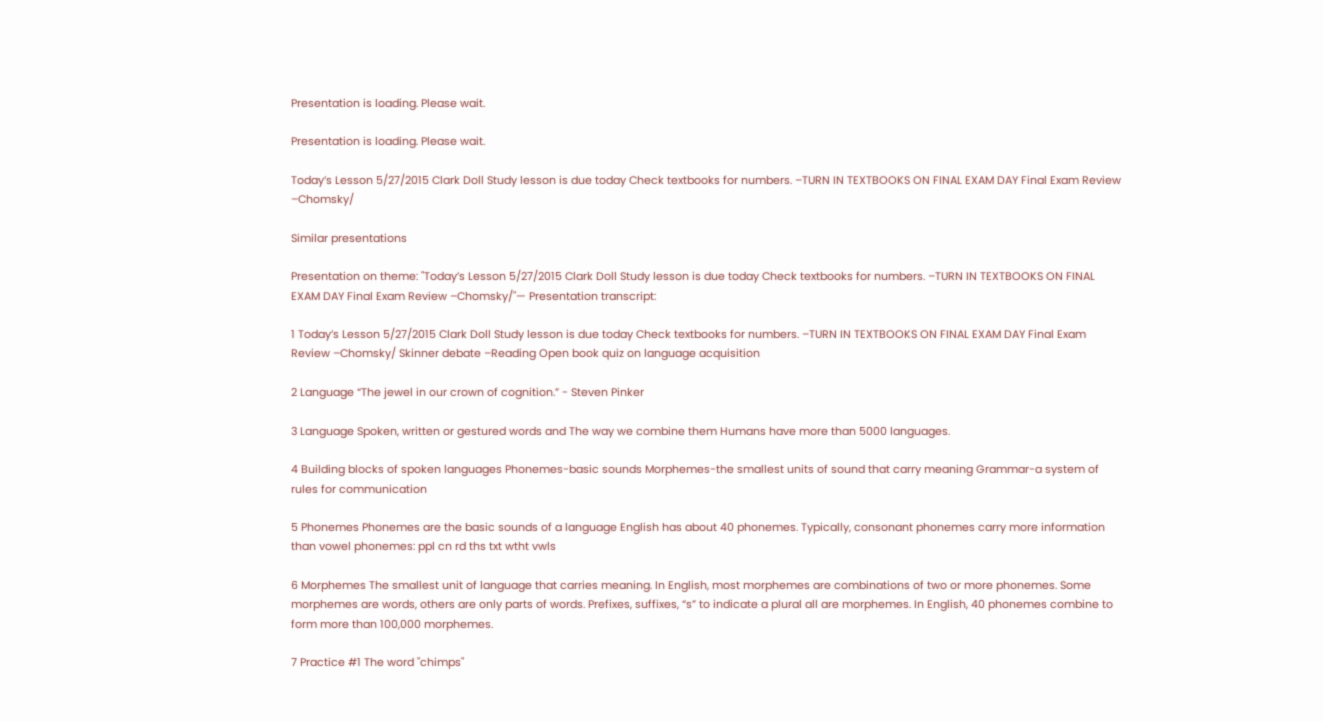Presentation is loading. Please wait.

Presentation is loading. Please wait.

Today’s Lesson 5/27/2015 Clark Doll Study lesson is due today Check textbooks for numbers. –TURN IN TEXTBOOKS ON FINAL EXAM DAY Final Exam Review –Chomsky/

Similar presentations

Presentation on theme: "Today’s Lesson 5/27/2015 Clark Doll Study lesson is due today Check textbooks for numbers. –TURN IN TEXTBOOKS ON FINAL EXAM DAY Final Exam Review –Chomsky/"— Presentation transcript:

1 Today’s Lesson 5/27/2015 Clark Doll Study lesson is due today Check textbooks for numbers. –TURN IN TEXTBOOKS ON FINAL EXAM DAY Final Exam Review –Chomsky/ Skinner debate –Reading Open book quiz on language acquisition

2 Language “The jewel in our crown of cognition.” - Steven Pinker

3 Language Spoken, written or gestured words and The way we combine them Humans have more than 5000 languages.

4 Building blocks of spoken languages Phonemes-basic sounds Morphemes-the smallest units of sound that carry meaning Grammar-a system of rules for communication

5 Phonemes Phonemes are the basic sounds of a language English has about 40 phonemes. Typically, consonant phonemes carry more information than vowel phonemes: ppl cn rd ths txt wtht vwls

6 Morphemes The smallest unit of language that carries meaning. In English, most morphemes are combinations of two or more phonemes. Some morphemes are words, others are only parts of words. Prefixes, suffixes, “s” to indicate a plural all are morphemes. In English, 40 phonemes combine to form more than 100,000 morphemes.

7 Practice #1 The word "chimps"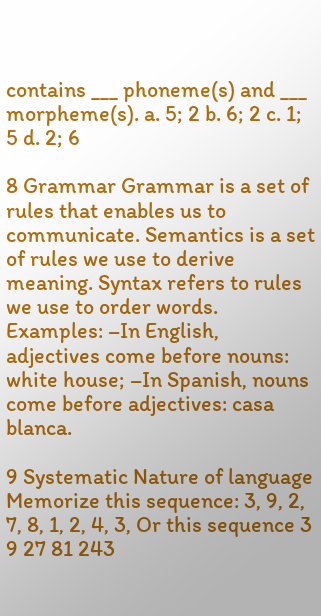contains ___ phoneme(s) and ___ morpheme(s). a. 5; 2 b. 6; 2 c. 1; 5 d. 2; 6

8 Grammar Grammar is a set of rules that enables us to communicate. Semantics is a set of rules we use to derive meaning. Syntax refers to rules we use to order words. Examples: –In English, adjectives come before nouns: white house; –In Spanish, nouns come before adjectives: casa blanca.

9 Systematic Nature of language Memorize this sequence: 3, 9, 2, 7, 8, 1, 2, 4, 3, Or this sequence 3 9 27 81 243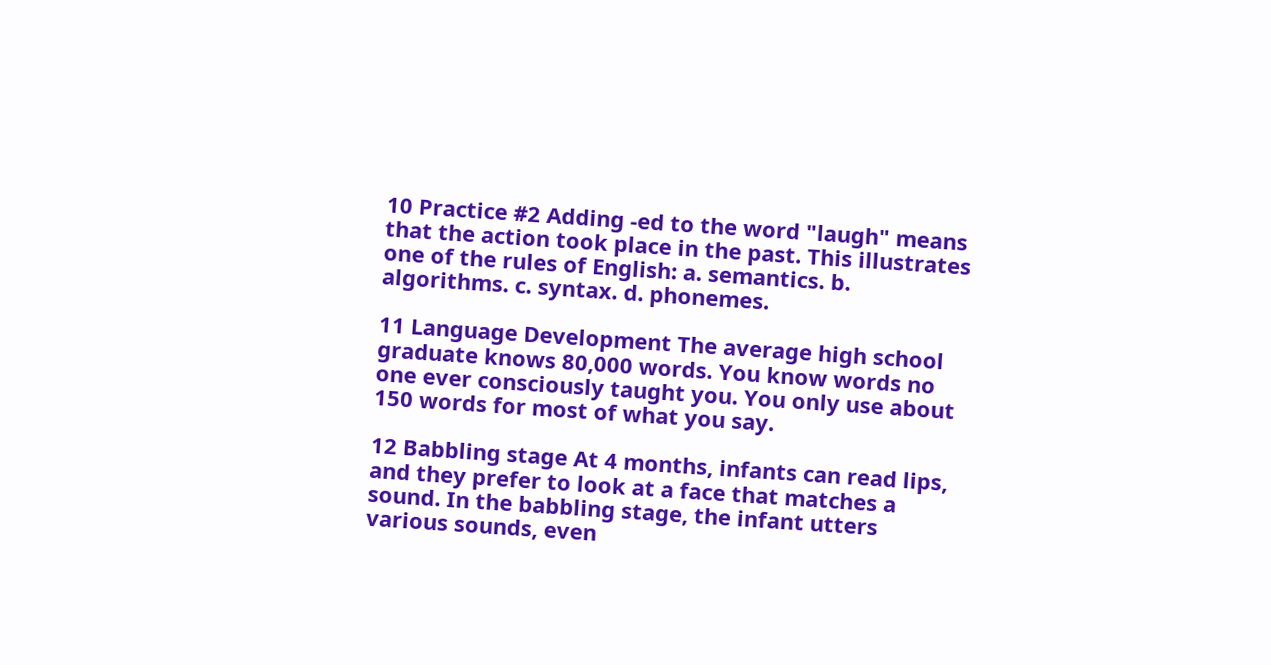10 Practice #2 Adding -ed to the word "laugh" means that the action took place in the past. This illustrates one of the rules of English: a. semantics. b. algorithms. c. syntax. d. phonemes.

11 Language Development The average high school graduate knows 80,000 words. You know words no one ever consciously taught you. You only use about 150 words for most of what you say.

12 Babbling stage At 4 months, infants can read lips, and they prefer to look at a face that matches a sound. In the babbling stage, the infant utters various sounds, even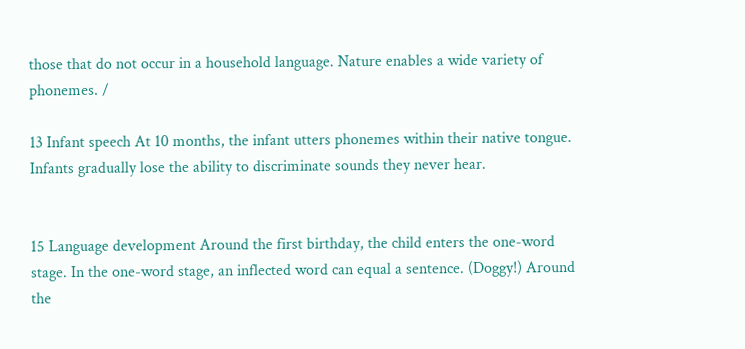those that do not occur in a household language. Nature enables a wide variety of phonemes. /

13 Infant speech At 10 months, the infant utters phonemes within their native tongue. Infants gradually lose the ability to discriminate sounds they never hear.


15 Language development Around the first birthday, the child enters the one-word stage. In the one-word stage, an inflected word can equal a sentence. (Doggy!) Around the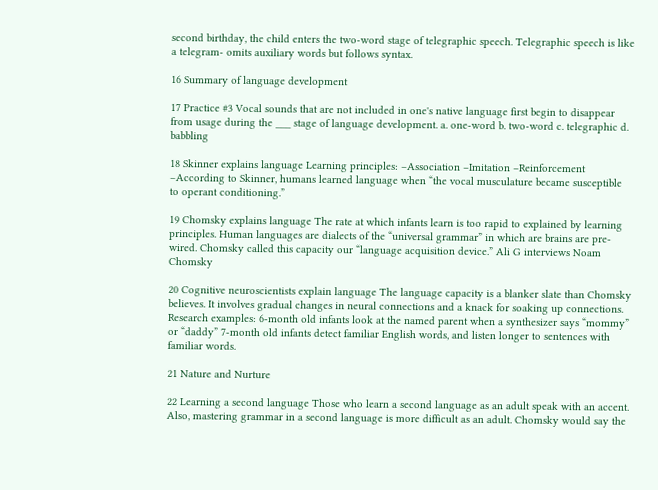second birthday, the child enters the two-word stage of telegraphic speech. Telegraphic speech is like a telegram- omits auxiliary words but follows syntax.

16 Summary of language development

17 Practice #3 Vocal sounds that are not included in one's native language first begin to disappear from usage during the ___ stage of language development. a. one-word b. two-word c. telegraphic d. babbling

18 Skinner explains language Learning principles: –Association –Imitation –Reinforcement –According to Skinner, humans learned language when “the vocal musculature became susceptible to operant conditioning.”

19 Chomsky explains language The rate at which infants learn is too rapid to explained by learning principles. Human languages are dialects of the “universal grammar” in which are brains are pre-wired. Chomsky called this capacity our “language acquisition device.” Ali G interviews Noam Chomsky

20 Cognitive neuroscientists explain language The language capacity is a blanker slate than Chomsky believes. It involves gradual changes in neural connections and a knack for soaking up connections. Research examples: 6-month old infants look at the named parent when a synthesizer says “mommy” or “daddy” 7-month old infants detect familiar English words, and listen longer to sentences with familiar words.

21 Nature and Nurture

22 Learning a second language Those who learn a second language as an adult speak with an accent. Also, mastering grammar in a second language is more difficult as an adult. Chomsky would say the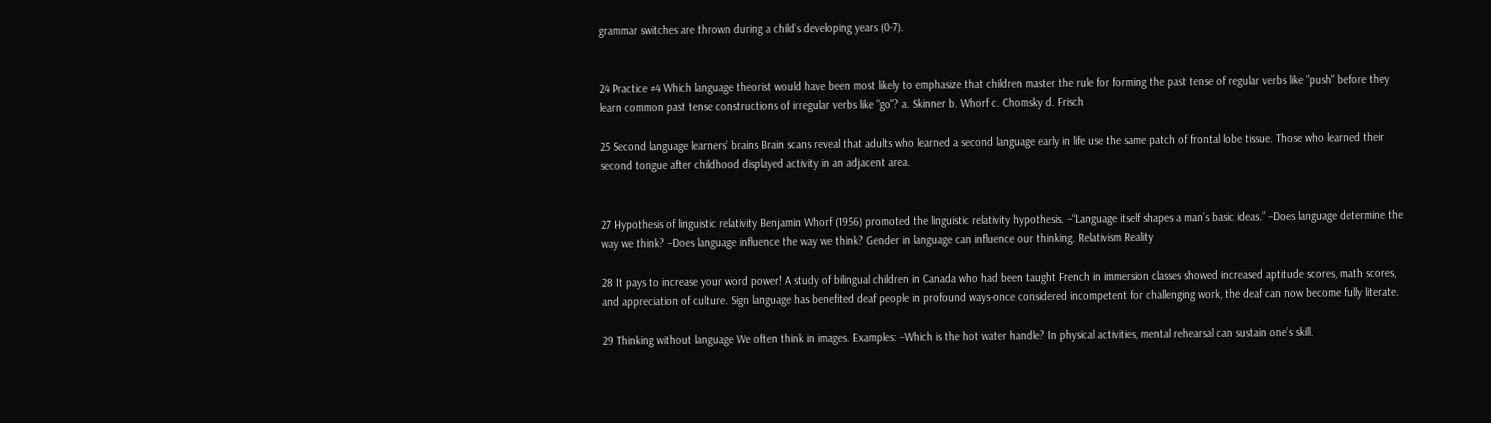grammar switches are thrown during a child’s developing years (0-7).


24 Practice #4 Which language theorist would have been most likely to emphasize that children master the rule for forming the past tense of regular verbs like "push" before they learn common past tense constructions of irregular verbs like "go"? a. Skinner b. Whorf c. Chomsky d. Frisch

25 Second language learners’ brains Brain scans reveal that adults who learned a second language early in life use the same patch of frontal lobe tissue. Those who learned their second tongue after childhood displayed activity in an adjacent area.


27 Hypothesis of linguistic relativity Benjamin Whorf (1956) promoted the linguistic relativity hypothesis. –“Language itself shapes a man’s basic ideas.” –Does language determine the way we think? –Does language influence the way we think? Gender in language can influence our thinking. Relativism Reality

28 It pays to increase your word power! A study of bilingual children in Canada who had been taught French in immersion classes showed increased aptitude scores, math scores, and appreciation of culture. Sign language has benefited deaf people in profound ways-once considered incompetent for challenging work, the deaf can now become fully literate.

29 Thinking without language We often think in images. Examples: –Which is the hot water handle? In physical activities, mental rehearsal can sustain one’s skill.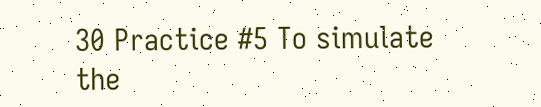30 Practice #5 To simulate the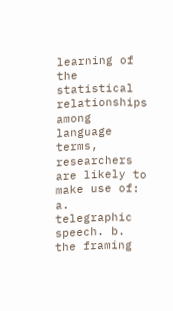learning of the statistical relationships among language terms, researchers are likely to make use of: a. telegraphic speech. b. the framing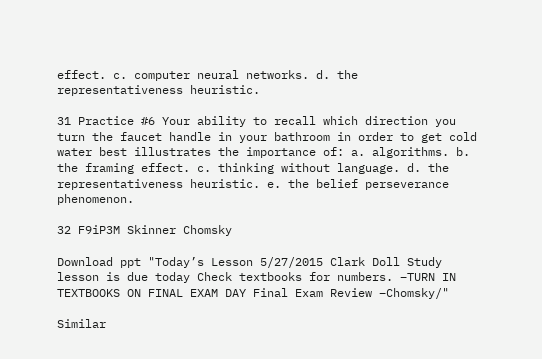effect. c. computer neural networks. d. the representativeness heuristic.

31 Practice #6 Your ability to recall which direction you turn the faucet handle in your bathroom in order to get cold water best illustrates the importance of: a. algorithms. b. the framing effect. c. thinking without language. d. the representativeness heuristic. e. the belief perseverance phenomenon.

32 F9iP3M Skinner Chomsky

Download ppt "Today’s Lesson 5/27/2015 Clark Doll Study lesson is due today Check textbooks for numbers. –TURN IN TEXTBOOKS ON FINAL EXAM DAY Final Exam Review –Chomsky/"

Similar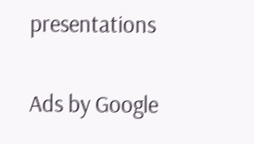presentations

Ads by Google